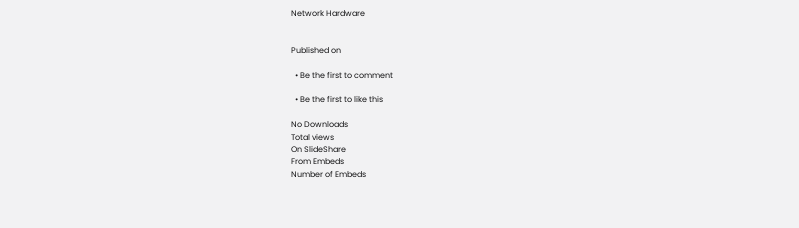Network Hardware


Published on

  • Be the first to comment

  • Be the first to like this

No Downloads
Total views
On SlideShare
From Embeds
Number of Embeds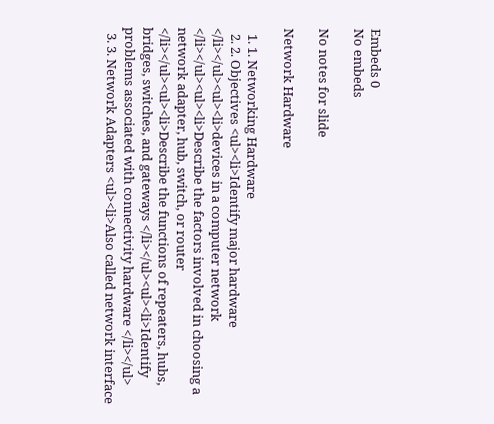Embeds 0
No embeds

No notes for slide

Network Hardware

  1. 1. Networking Hardware
  2. 2. Objectives <ul><li>Identify major hardware </li></ul><ul><li>devices in a computer network </li></ul><ul><li>Describe the factors involved in choosing a network adapter, hub, switch, or router </li></ul><ul><li>Describe the functions of repeaters, hubs, bridges, switches, and gateways </li></ul><ul><li>Identify problems associated with connectivity hardware </li></ul>
  3. 3. Network Adapters <ul><li>Also called network interface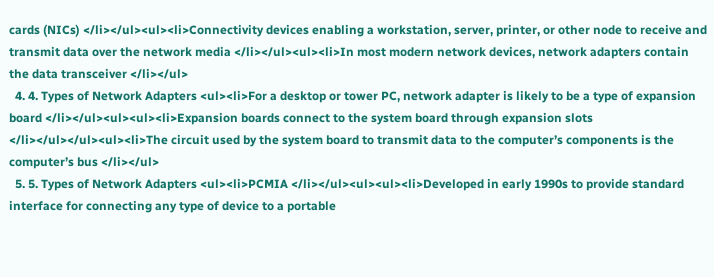cards (NICs) </li></ul><ul><li>Connectivity devices enabling a workstation, server, printer, or other node to receive and transmit data over the network media </li></ul><ul><li>In most modern network devices, network adapters contain the data transceiver </li></ul>
  4. 4. Types of Network Adapters <ul><li>For a desktop or tower PC, network adapter is likely to be a type of expansion board </li></ul><ul><ul><li>Expansion boards connect to the system board through expansion slots </li></ul></ul><ul><li>The circuit used by the system board to transmit data to the computer’s components is the computer’s bus </li></ul>
  5. 5. Types of Network Adapters <ul><li>PCMIA </li></ul><ul><ul><li>Developed in early 1990s to provide standard interface for connecting any type of device to a portable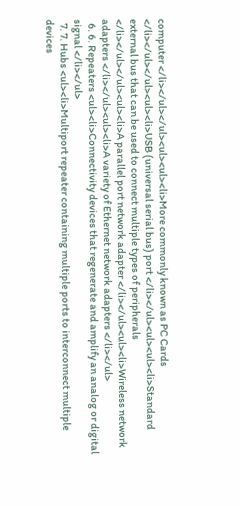computer </li></ul></ul><ul><ul><li>More commonly known as PC Cards </li></ul></ul><ul><li>USB (universal serial bus) port </li></ul><ul><ul><li>Standard external bus that can be used to connect multiple types of peripherals </li></ul></ul><ul><li>A parallel port network adapter </li></ul><ul><li>Wireless network adapters </li></ul><ul><li>A variety of Ethernet network adapters </li></ul>
  6. 6. Repeaters <ul><li>Connectivity devices that regenerate and amplify an analog or digital signal </li></ul>
  7. 7. Hubs <ul><li>Multiport repeater containing multiple ports to interconnect multiple devices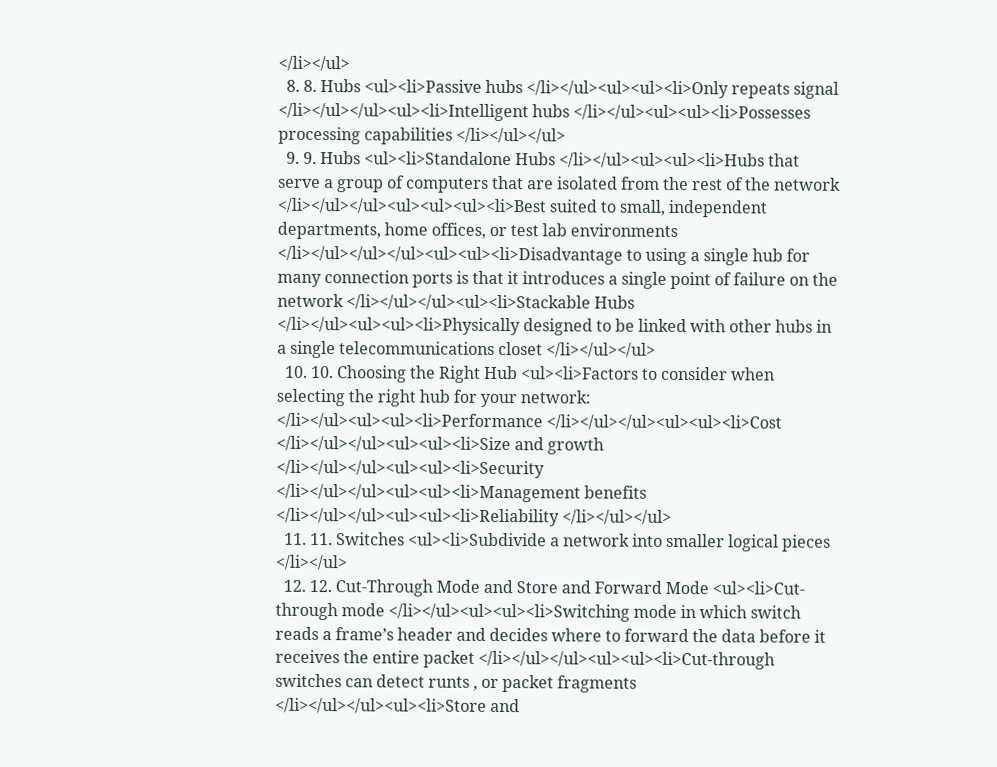</li></ul>
  8. 8. Hubs <ul><li>Passive hubs </li></ul><ul><ul><li>Only repeats signal </li></ul></ul><ul><li>Intelligent hubs </li></ul><ul><ul><li>Possesses processing capabilities </li></ul></ul>
  9. 9. Hubs <ul><li>Standalone Hubs </li></ul><ul><ul><li>Hubs that serve a group of computers that are isolated from the rest of the network </li></ul></ul><ul><ul><ul><li>Best suited to small, independent departments, home offices, or test lab environments </li></ul></ul></ul><ul><ul><li>Disadvantage to using a single hub for many connection ports is that it introduces a single point of failure on the network </li></ul></ul><ul><li>Stackable Hubs </li></ul><ul><ul><li>Physically designed to be linked with other hubs in a single telecommunications closet </li></ul></ul>
  10. 10. Choosing the Right Hub <ul><li>Factors to consider when selecting the right hub for your network: </li></ul><ul><ul><li>Performance </li></ul></ul><ul><ul><li>Cost </li></ul></ul><ul><ul><li>Size and growth </li></ul></ul><ul><ul><li>Security </li></ul></ul><ul><ul><li>Management benefits </li></ul></ul><ul><ul><li>Reliability </li></ul></ul>
  11. 11. Switches <ul><li>Subdivide a network into smaller logical pieces </li></ul>
  12. 12. Cut-Through Mode and Store and Forward Mode <ul><li>Cut-through mode </li></ul><ul><ul><li>Switching mode in which switch reads a frame’s header and decides where to forward the data before it receives the entire packet </li></ul></ul><ul><ul><li>Cut-through switches can detect runts , or packet fragments </li></ul></ul><ul><li>Store and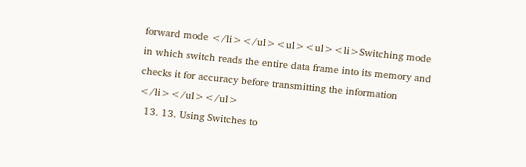forward mode </li></ul><ul><ul><li>Switching mode in which switch reads the entire data frame into its memory and checks it for accuracy before transmitting the information </li></ul></ul>
  13. 13. Using Switches to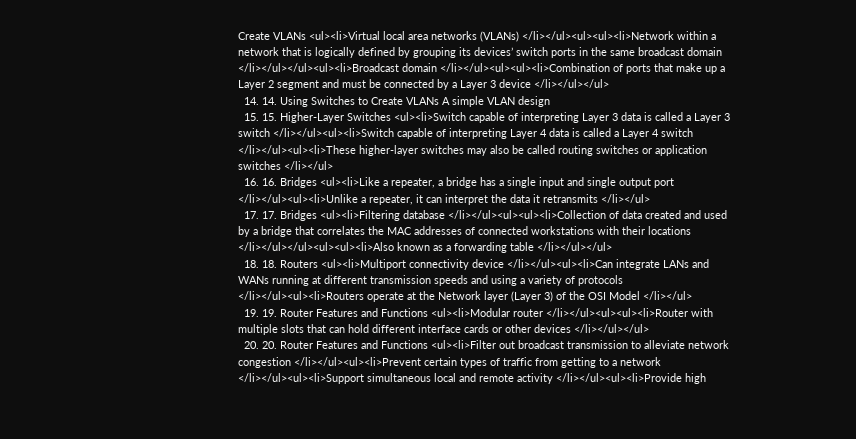Create VLANs <ul><li>Virtual local area networks (VLANs) </li></ul><ul><ul><li>Network within a network that is logically defined by grouping its devices’ switch ports in the same broadcast domain </li></ul></ul><ul><li>Broadcast domain </li></ul><ul><ul><li>Combination of ports that make up a Layer 2 segment and must be connected by a Layer 3 device </li></ul></ul>
  14. 14. Using Switches to Create VLANs A simple VLAN design
  15. 15. Higher-Layer Switches <ul><li>Switch capable of interpreting Layer 3 data is called a Layer 3 switch </li></ul><ul><li>Switch capable of interpreting Layer 4 data is called a Layer 4 switch </li></ul><ul><li>These higher-layer switches may also be called routing switches or application switches </li></ul>
  16. 16. Bridges <ul><li>Like a repeater, a bridge has a single input and single output port </li></ul><ul><li>Unlike a repeater, it can interpret the data it retransmits </li></ul>
  17. 17. Bridges <ul><li>Filtering database </li></ul><ul><ul><li>Collection of data created and used by a bridge that correlates the MAC addresses of connected workstations with their locations </li></ul></ul><ul><ul><li>Also known as a forwarding table </li></ul></ul>
  18. 18. Routers <ul><li>Multiport connectivity device </li></ul><ul><li>Can integrate LANs and WANs running at different transmission speeds and using a variety of protocols </li></ul><ul><li>Routers operate at the Network layer (Layer 3) of the OSI Model </li></ul>
  19. 19. Router Features and Functions <ul><li>Modular router </li></ul><ul><ul><li>Router with multiple slots that can hold different interface cards or other devices </li></ul></ul>
  20. 20. Router Features and Functions <ul><li>Filter out broadcast transmission to alleviate network congestion </li></ul><ul><li>Prevent certain types of traffic from getting to a network </li></ul><ul><li>Support simultaneous local and remote activity </li></ul><ul><li>Provide high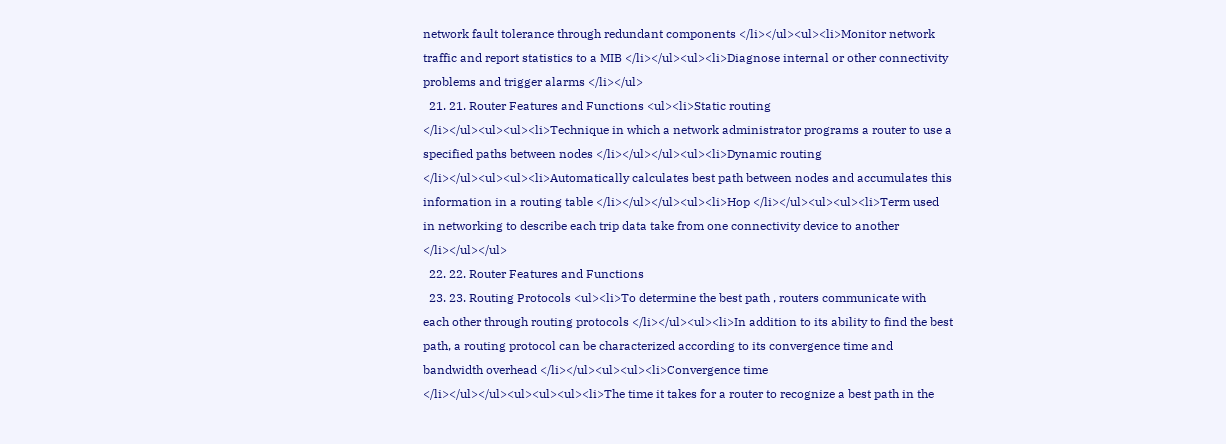network fault tolerance through redundant components </li></ul><ul><li>Monitor network traffic and report statistics to a MIB </li></ul><ul><li>Diagnose internal or other connectivity problems and trigger alarms </li></ul>
  21. 21. Router Features and Functions <ul><li>Static routing </li></ul><ul><ul><li>Technique in which a network administrator programs a router to use a specified paths between nodes </li></ul></ul><ul><li>Dynamic routing </li></ul><ul><ul><li>Automatically calculates best path between nodes and accumulates this information in a routing table </li></ul></ul><ul><li>Hop </li></ul><ul><ul><li>Term used in networking to describe each trip data take from one connectivity device to another </li></ul></ul>
  22. 22. Router Features and Functions
  23. 23. Routing Protocols <ul><li>To determine the best path , routers communicate with each other through routing protocols </li></ul><ul><li>In addition to its ability to find the best path, a routing protocol can be characterized according to its convergence time and bandwidth overhead </li></ul><ul><ul><li>Convergence time </li></ul></ul><ul><ul><ul><li>The time it takes for a router to recognize a best path in the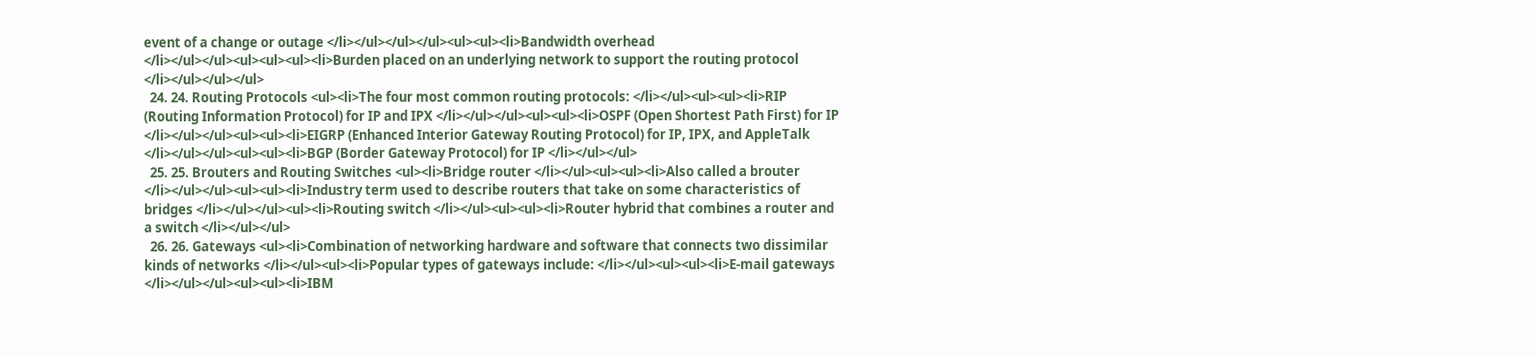event of a change or outage </li></ul></ul></ul><ul><ul><li>Bandwidth overhead </li></ul></ul><ul><ul><ul><li>Burden placed on an underlying network to support the routing protocol </li></ul></ul></ul>
  24. 24. Routing Protocols <ul><li>The four most common routing protocols: </li></ul><ul><ul><li>RIP (Routing Information Protocol) for IP and IPX </li></ul></ul><ul><ul><li>OSPF (Open Shortest Path First) for IP </li></ul></ul><ul><ul><li>EIGRP (Enhanced Interior Gateway Routing Protocol) for IP, IPX, and AppleTalk </li></ul></ul><ul><ul><li>BGP (Border Gateway Protocol) for IP </li></ul></ul>
  25. 25. Brouters and Routing Switches <ul><li>Bridge router </li></ul><ul><ul><li>Also called a brouter </li></ul></ul><ul><ul><li>Industry term used to describe routers that take on some characteristics of bridges </li></ul></ul><ul><li>Routing switch </li></ul><ul><ul><li>Router hybrid that combines a router and a switch </li></ul></ul>
  26. 26. Gateways <ul><li>Combination of networking hardware and software that connects two dissimilar kinds of networks </li></ul><ul><li>Popular types of gateways include: </li></ul><ul><ul><li>E-mail gateways </li></ul></ul><ul><ul><li>IBM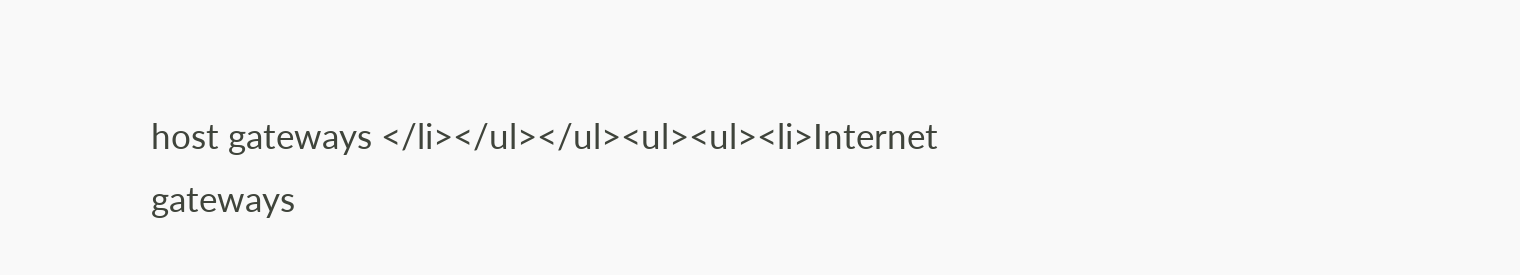host gateways </li></ul></ul><ul><ul><li>Internet gateways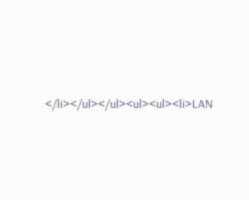</li></ul></ul><ul><ul><li>LAN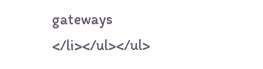gateways </li></ul></ul>